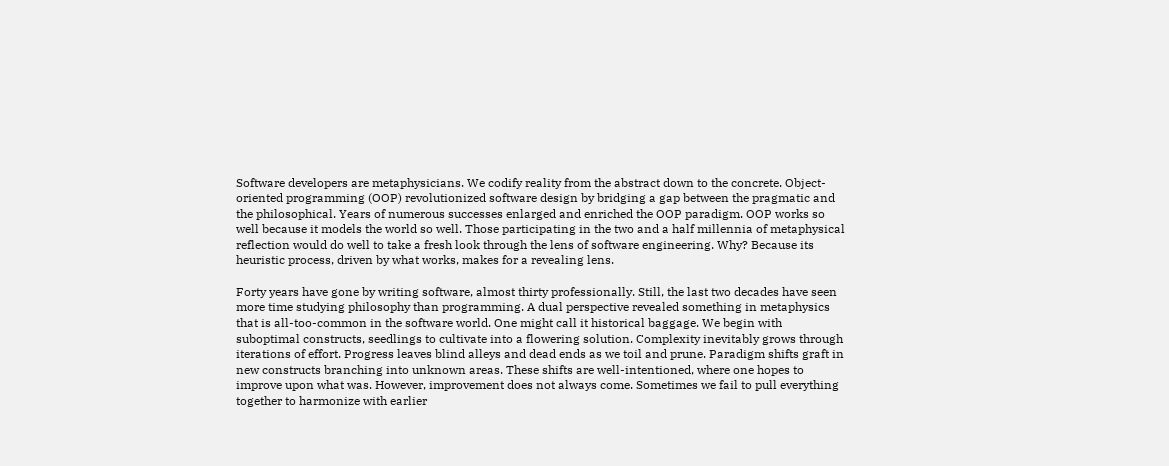Software developers are metaphysicians. We codify reality from the abstract down to the concrete. Object-oriented programming (OOP) revolutionized software design by bridging a gap between the pragmatic and the philosophical. Years of numerous successes enlarged and enriched the OOP paradigm. OOP works so well because it models the world so well. Those participating in the two and a half millennia of metaphysical reflection would do well to take a fresh look through the lens of software engineering. Why? Because its heuristic process, driven by what works, makes for a revealing lens.

Forty years have gone by writing software, almost thirty professionally. Still, the last two decades have seen more time studying philosophy than programming. A dual perspective revealed something in metaphysics that is all-too-common in the software world. One might call it historical baggage. We begin with suboptimal constructs, seedlings to cultivate into a flowering solution. Complexity inevitably grows through iterations of effort. Progress leaves blind alleys and dead ends as we toil and prune. Paradigm shifts graft in new constructs branching into unknown areas. These shifts are well-intentioned, where one hopes to improve upon what was. However, improvement does not always come. Sometimes we fail to pull everything together to harmonize with earlier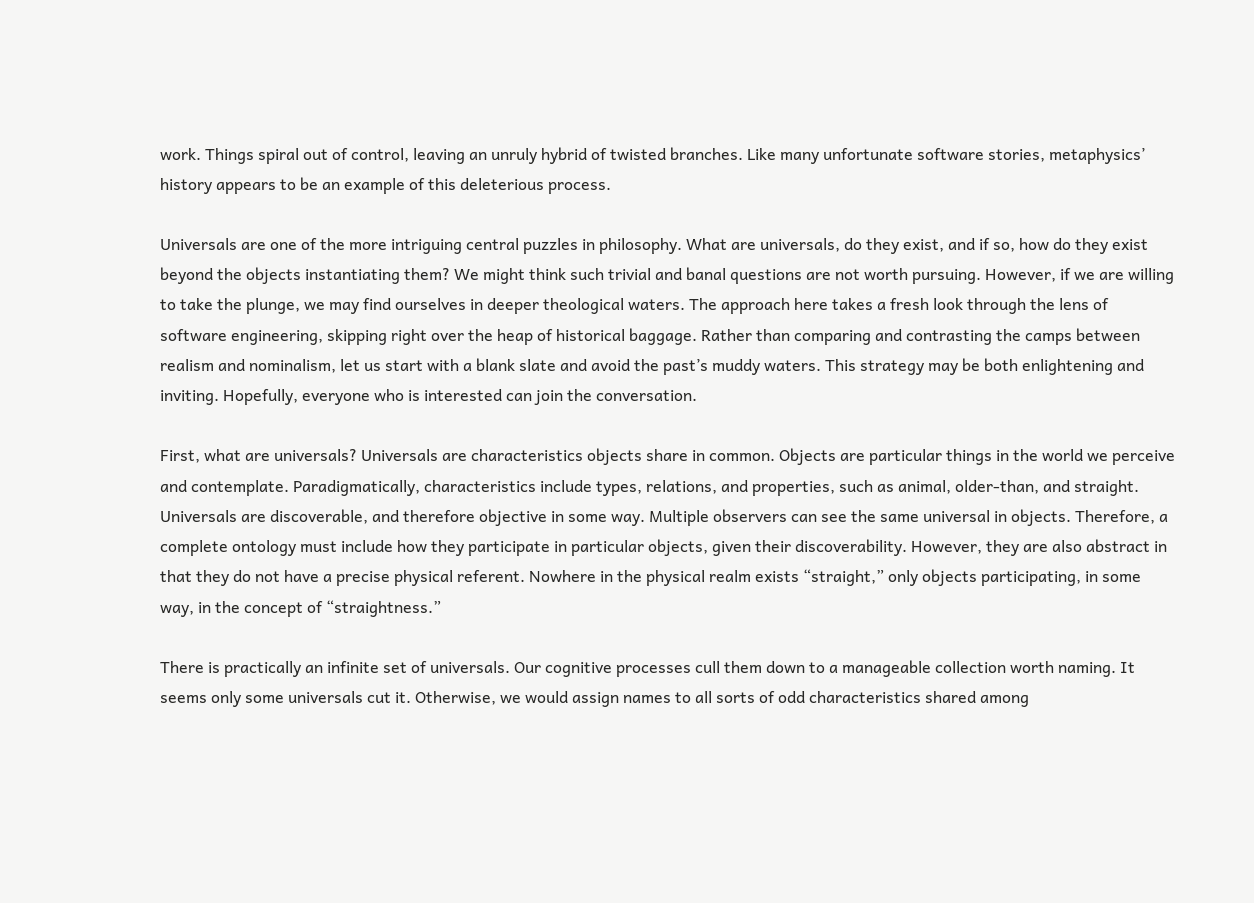work. Things spiral out of control, leaving an unruly hybrid of twisted branches. Like many unfortunate software stories, metaphysics’ history appears to be an example of this deleterious process.

Universals are one of the more intriguing central puzzles in philosophy. What are universals, do they exist, and if so, how do they exist beyond the objects instantiating them? We might think such trivial and banal questions are not worth pursuing. However, if we are willing to take the plunge, we may find ourselves in deeper theological waters. The approach here takes a fresh look through the lens of software engineering, skipping right over the heap of historical baggage. Rather than comparing and contrasting the camps between realism and nominalism, let us start with a blank slate and avoid the past’s muddy waters. This strategy may be both enlightening and inviting. Hopefully, everyone who is interested can join the conversation.

First, what are universals? Universals are characteristics objects share in common. Objects are particular things in the world we perceive and contemplate. Paradigmatically, characteristics include types, relations, and properties, such as animal, older-than, and straight. Universals are discoverable, and therefore objective in some way. Multiple observers can see the same universal in objects. Therefore, a complete ontology must include how they participate in particular objects, given their discoverability. However, they are also abstract in that they do not have a precise physical referent. Nowhere in the physical realm exists “straight,” only objects participating, in some way, in the concept of “straightness.”

There is practically an infinite set of universals. Our cognitive processes cull them down to a manageable collection worth naming. It seems only some universals cut it. Otherwise, we would assign names to all sorts of odd characteristics shared among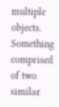multiple objects. Something comprised of two similar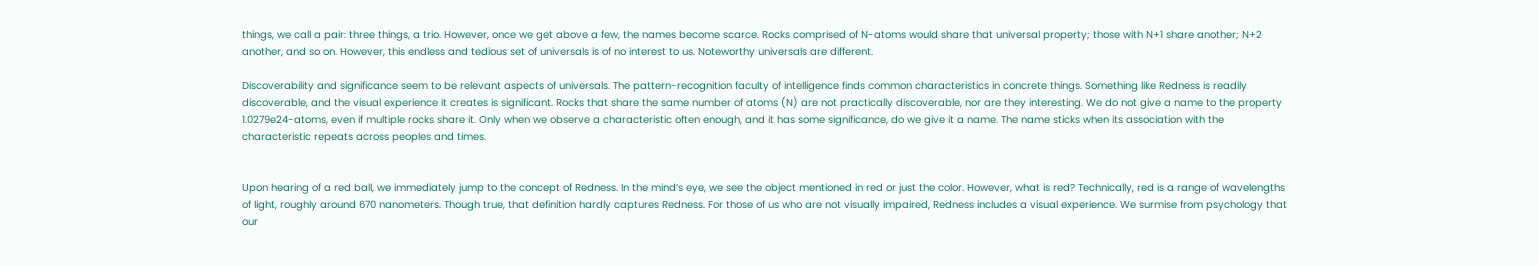things, we call a pair: three things, a trio. However, once we get above a few, the names become scarce. Rocks comprised of N-atoms would share that universal property; those with N+1 share another; N+2 another, and so on. However, this endless and tedious set of universals is of no interest to us. Noteworthy universals are different.

Discoverability and significance seem to be relevant aspects of universals. The pattern-recognition faculty of intelligence finds common characteristics in concrete things. Something like Redness is readily discoverable, and the visual experience it creates is significant. Rocks that share the same number of atoms (N) are not practically discoverable, nor are they interesting. We do not give a name to the property 1.0279e24-atoms, even if multiple rocks share it. Only when we observe a characteristic often enough, and it has some significance, do we give it a name. The name sticks when its association with the characteristic repeats across peoples and times.


Upon hearing of a red ball, we immediately jump to the concept of Redness. In the mind’s eye, we see the object mentioned in red or just the color. However, what is red? Technically, red is a range of wavelengths of light, roughly around 670 nanometers. Though true, that definition hardly captures Redness. For those of us who are not visually impaired, Redness includes a visual experience. We surmise from psychology that our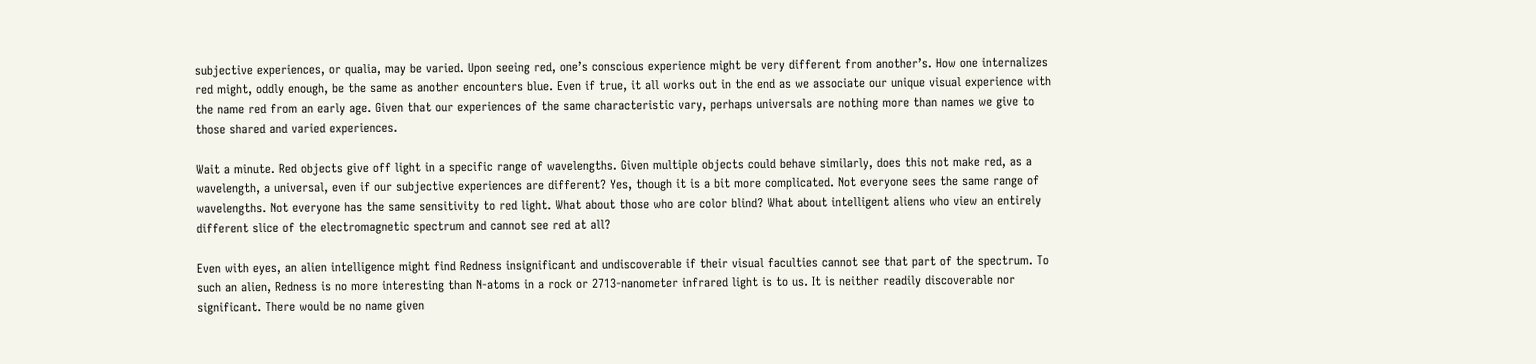subjective experiences, or qualia, may be varied. Upon seeing red, one’s conscious experience might be very different from another’s. How one internalizes red might, oddly enough, be the same as another encounters blue. Even if true, it all works out in the end as we associate our unique visual experience with the name red from an early age. Given that our experiences of the same characteristic vary, perhaps universals are nothing more than names we give to those shared and varied experiences.

Wait a minute. Red objects give off light in a specific range of wavelengths. Given multiple objects could behave similarly, does this not make red, as a wavelength, a universal, even if our subjective experiences are different? Yes, though it is a bit more complicated. Not everyone sees the same range of wavelengths. Not everyone has the same sensitivity to red light. What about those who are color blind? What about intelligent aliens who view an entirely different slice of the electromagnetic spectrum and cannot see red at all?

Even with eyes, an alien intelligence might find Redness insignificant and undiscoverable if their visual faculties cannot see that part of the spectrum. To such an alien, Redness is no more interesting than N-atoms in a rock or 2713-nanometer infrared light is to us. It is neither readily discoverable nor significant. There would be no name given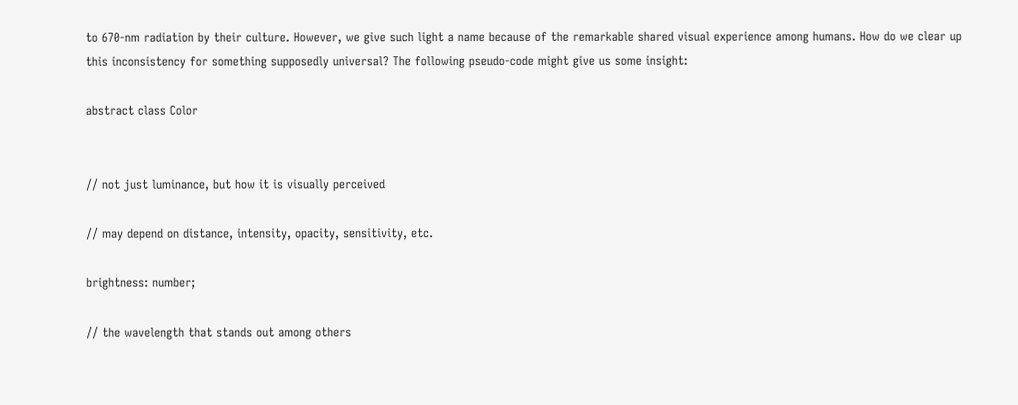to 670-nm radiation by their culture. However, we give such light a name because of the remarkable shared visual experience among humans. How do we clear up this inconsistency for something supposedly universal? The following pseudo-code might give us some insight:

abstract class Color


// not just luminance, but how it is visually perceived

// may depend on distance, intensity, opacity, sensitivity, etc.

brightness: number;

// the wavelength that stands out among others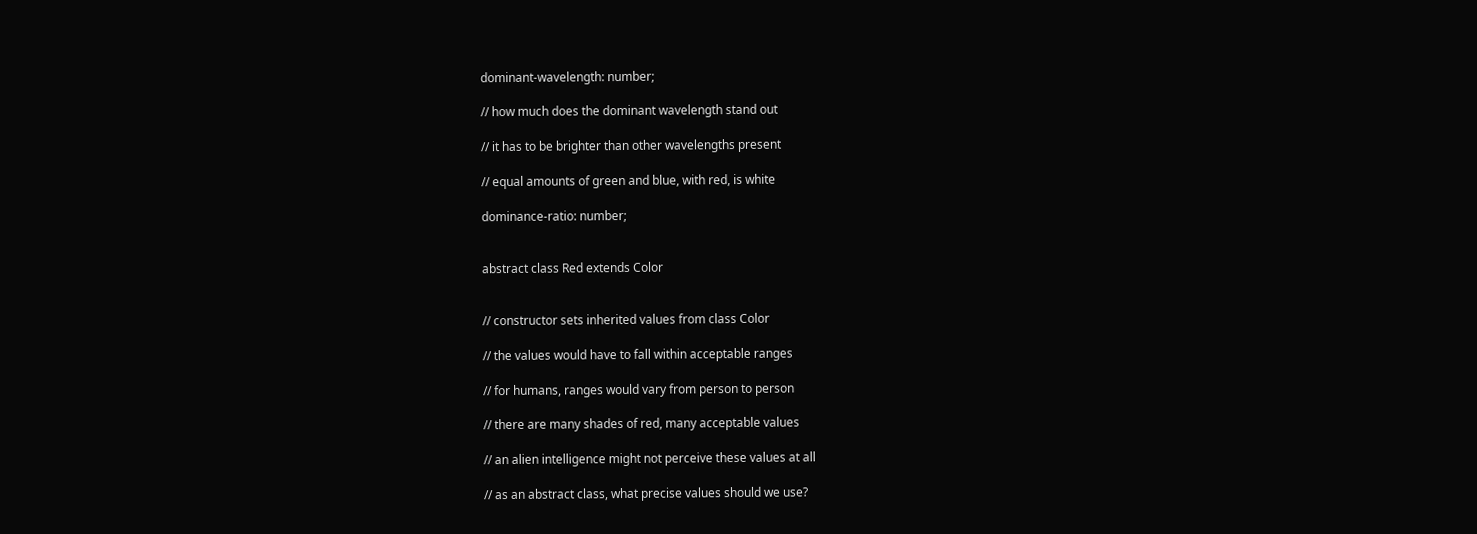dominant-wavelength: number;

// how much does the dominant wavelength stand out

// it has to be brighter than other wavelengths present

// equal amounts of green and blue, with red, is white

dominance-ratio: number;


abstract class Red extends Color


// constructor sets inherited values from class Color

// the values would have to fall within acceptable ranges

// for humans, ranges would vary from person to person

// there are many shades of red, many acceptable values

// an alien intelligence might not perceive these values at all

// as an abstract class, what precise values should we use?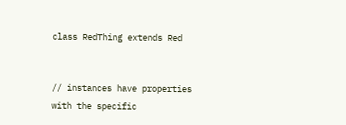class RedThing extends Red


// instances have properties with the specific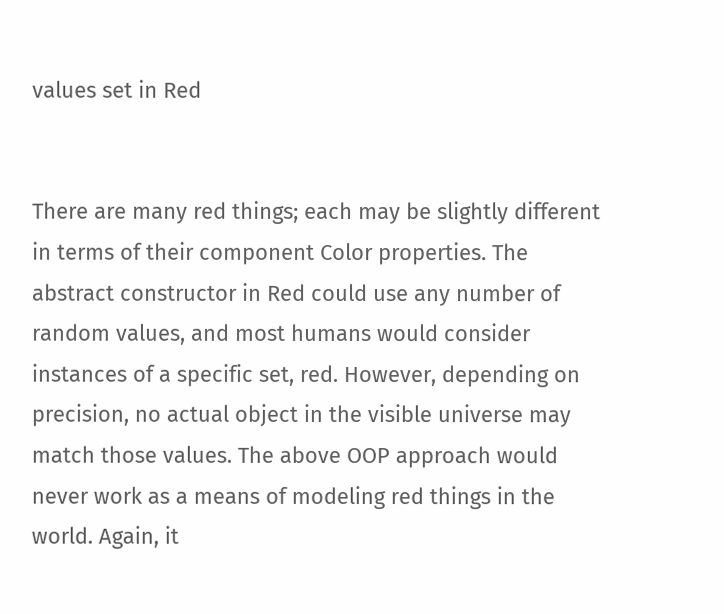values set in Red


There are many red things; each may be slightly different in terms of their component Color properties. The abstract constructor in Red could use any number of random values, and most humans would consider instances of a specific set, red. However, depending on precision, no actual object in the visible universe may match those values. The above OOP approach would never work as a means of modeling red things in the world. Again, it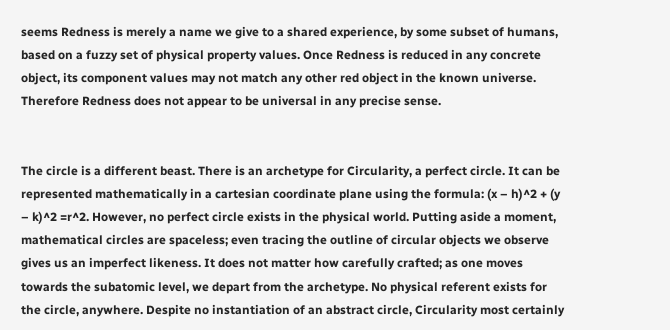seems Redness is merely a name we give to a shared experience, by some subset of humans, based on a fuzzy set of physical property values. Once Redness is reduced in any concrete object, its component values may not match any other red object in the known universe. Therefore Redness does not appear to be universal in any precise sense.


The circle is a different beast. There is an archetype for Circularity, a perfect circle. It can be represented mathematically in a cartesian coordinate plane using the formula: (x – h)^2 + (y – k)^2 =r^2. However, no perfect circle exists in the physical world. Putting aside a moment, mathematical circles are spaceless; even tracing the outline of circular objects we observe gives us an imperfect likeness. It does not matter how carefully crafted; as one moves towards the subatomic level, we depart from the archetype. No physical referent exists for the circle, anywhere. Despite no instantiation of an abstract circle, Circularity most certainly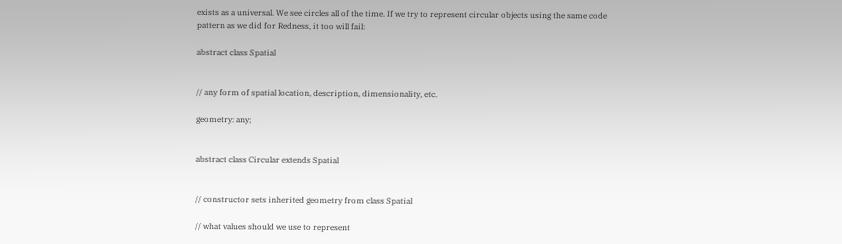exists as a universal. We see circles all of the time. If we try to represent circular objects using the same code pattern as we did for Redness, it too will fail:

abstract class Spatial


// any form of spatial location, description, dimensionality, etc.

geometry: any;


abstract class Circular extends Spatial


// constructor sets inherited geometry from class Spatial

// what values should we use to represent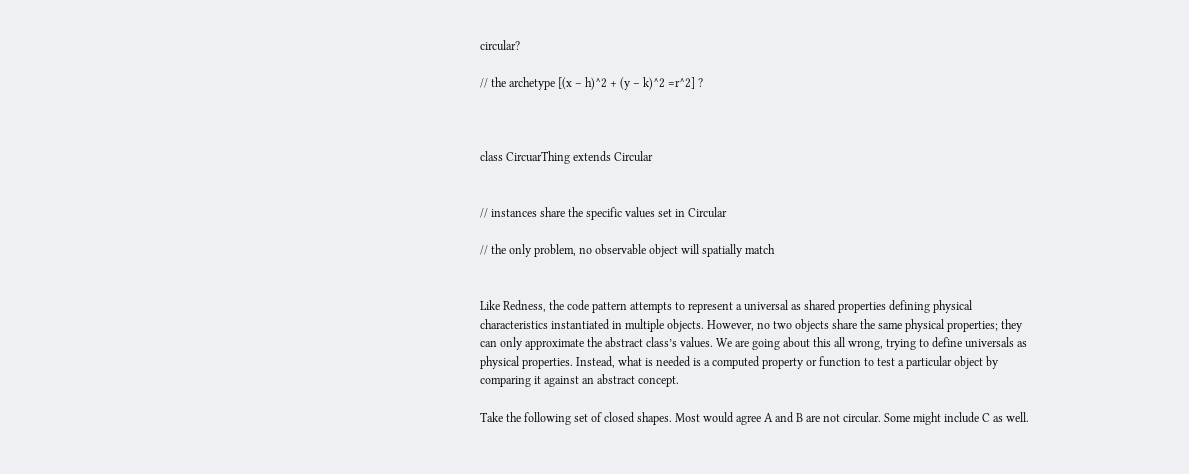circular?

// the archetype [(x – h)^2 + (y – k)^2 =r^2] ?



class CircuarThing extends Circular


// instances share the specific values set in Circular

// the only problem, no observable object will spatially match


Like Redness, the code pattern attempts to represent a universal as shared properties defining physical characteristics instantiated in multiple objects. However, no two objects share the same physical properties; they can only approximate the abstract class’s values. We are going about this all wrong, trying to define universals as physical properties. Instead, what is needed is a computed property or function to test a particular object by comparing it against an abstract concept.

Take the following set of closed shapes. Most would agree A and B are not circular. Some might include C as well.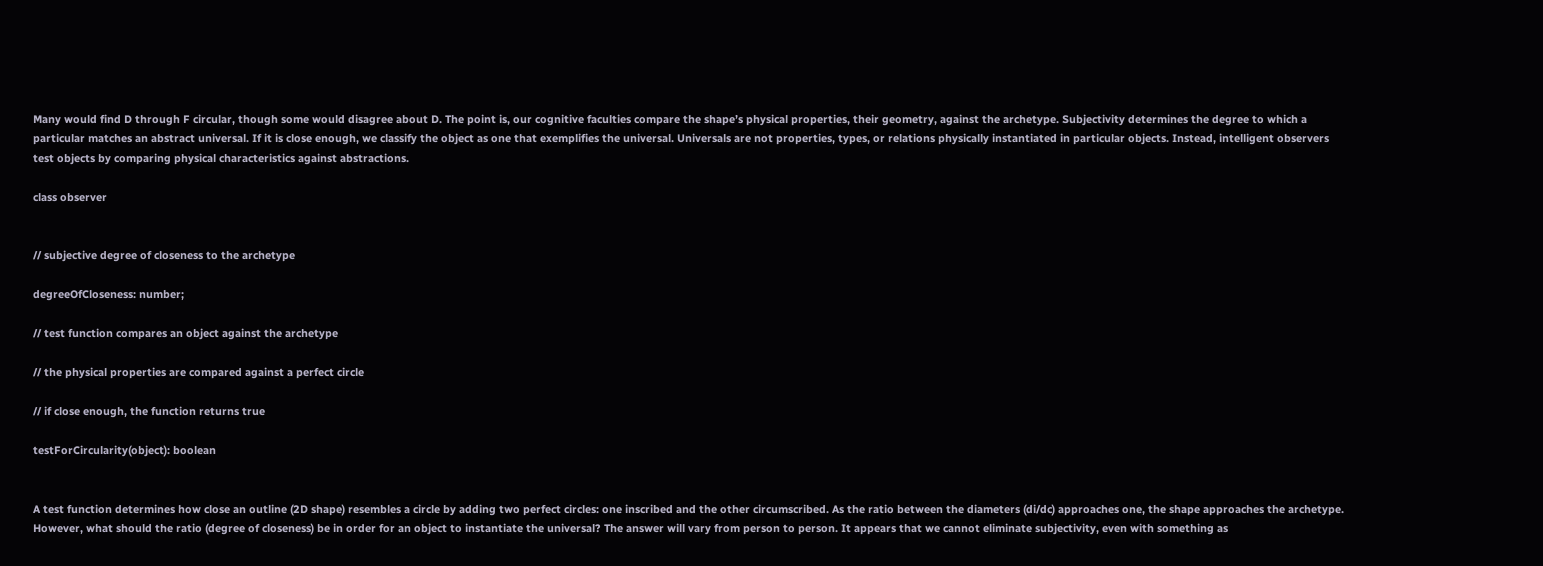Many would find D through F circular, though some would disagree about D. The point is, our cognitive faculties compare the shape’s physical properties, their geometry, against the archetype. Subjectivity determines the degree to which a particular matches an abstract universal. If it is close enough, we classify the object as one that exemplifies the universal. Universals are not properties, types, or relations physically instantiated in particular objects. Instead, intelligent observers test objects by comparing physical characteristics against abstractions.

class observer


// subjective degree of closeness to the archetype

degreeOfCloseness: number;

// test function compares an object against the archetype

// the physical properties are compared against a perfect circle

// if close enough, the function returns true

testForCircularity(object): boolean


A test function determines how close an outline (2D shape) resembles a circle by adding two perfect circles: one inscribed and the other circumscribed. As the ratio between the diameters (di/dc) approaches one, the shape approaches the archetype. However, what should the ratio (degree of closeness) be in order for an object to instantiate the universal? The answer will vary from person to person. It appears that we cannot eliminate subjectivity, even with something as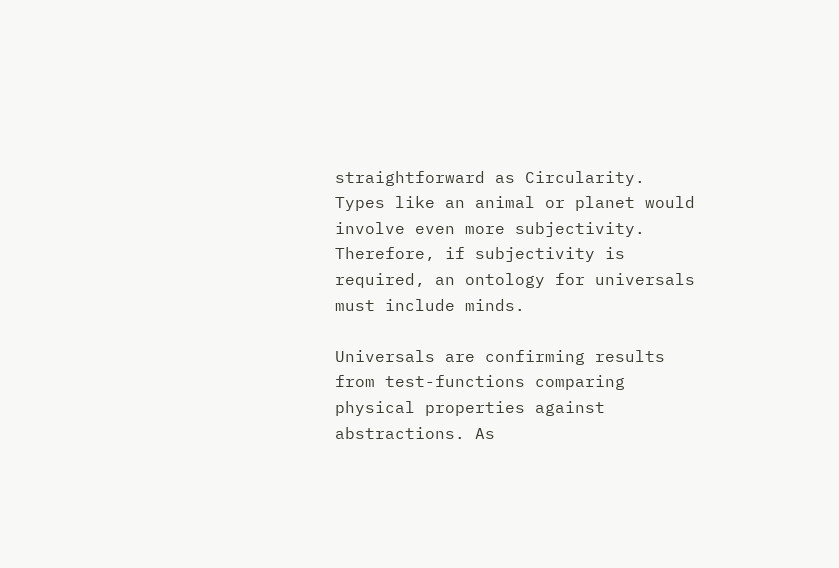straightforward as Circularity. Types like an animal or planet would involve even more subjectivity. Therefore, if subjectivity is required, an ontology for universals must include minds.

Universals are confirming results from test-functions comparing physical properties against abstractions. As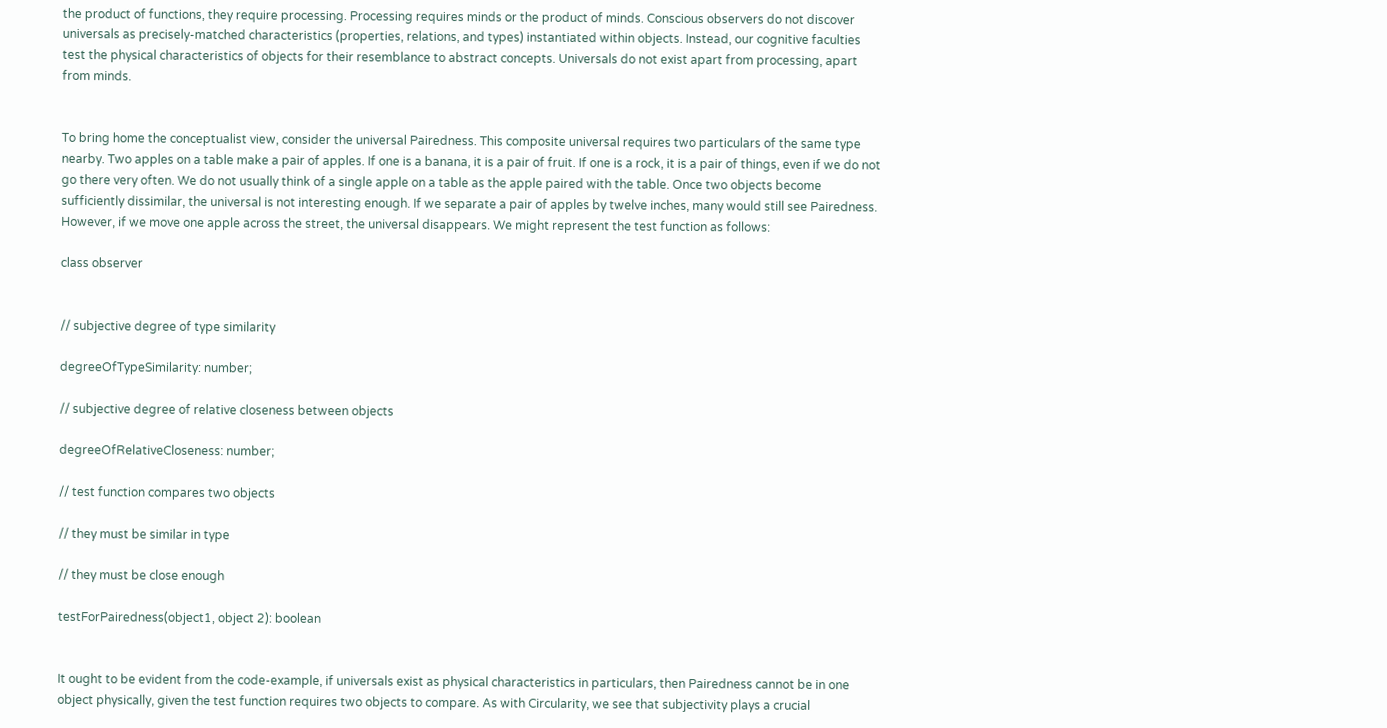the product of functions, they require processing. Processing requires minds or the product of minds. Conscious observers do not discover universals as precisely-matched characteristics (properties, relations, and types) instantiated within objects. Instead, our cognitive faculties test the physical characteristics of objects for their resemblance to abstract concepts. Universals do not exist apart from processing, apart from minds.


To bring home the conceptualist view, consider the universal Pairedness. This composite universal requires two particulars of the same type nearby. Two apples on a table make a pair of apples. If one is a banana, it is a pair of fruit. If one is a rock, it is a pair of things, even if we do not go there very often. We do not usually think of a single apple on a table as the apple paired with the table. Once two objects become sufficiently dissimilar, the universal is not interesting enough. If we separate a pair of apples by twelve inches, many would still see Pairedness. However, if we move one apple across the street, the universal disappears. We might represent the test function as follows:

class observer


// subjective degree of type similarity

degreeOfTypeSimilarity: number;

// subjective degree of relative closeness between objects

degreeOfRelativeCloseness: number;

// test function compares two objects

// they must be similar in type

// they must be close enough

testForPairedness(object1, object 2): boolean


It ought to be evident from the code-example, if universals exist as physical characteristics in particulars, then Pairedness cannot be in one object physically, given the test function requires two objects to compare. As with Circularity, we see that subjectivity plays a crucial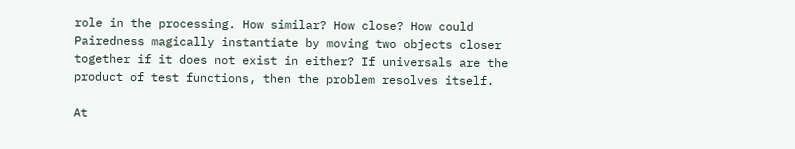role in the processing. How similar? How close? How could Pairedness magically instantiate by moving two objects closer together if it does not exist in either? If universals are the product of test functions, then the problem resolves itself.

At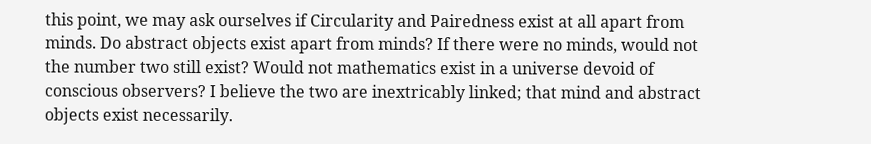this point, we may ask ourselves if Circularity and Pairedness exist at all apart from minds. Do abstract objects exist apart from minds? If there were no minds, would not the number two still exist? Would not mathematics exist in a universe devoid of conscious observers? I believe the two are inextricably linked; that mind and abstract objects exist necessarily.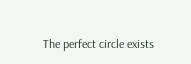The perfect circle exists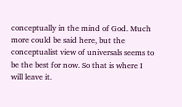conceptually in the mind of God. Much more could be said here, but the conceptualist view of universals seems to be the best for now. So that is where I will leave it.